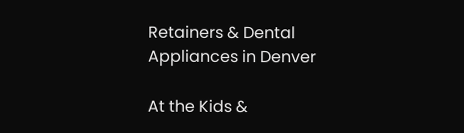Retainers & Dental Appliances in Denver

At the Kids &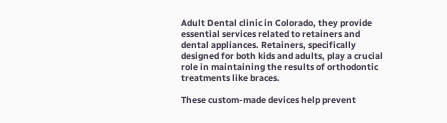Adult Dental clinic in Colorado, they provide essential services related to retainers and dental appliances. Retainers, specifically designed for both kids and adults, play a crucial role in maintaining the results of orthodontic treatments like braces.

These custom-made devices help prevent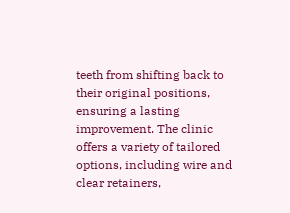teeth from shifting back to their original positions, ensuring a lasting improvement. The clinic offers a variety of tailored options, including wire and clear retainers,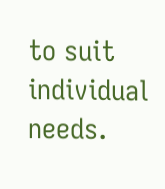to suit individual needs.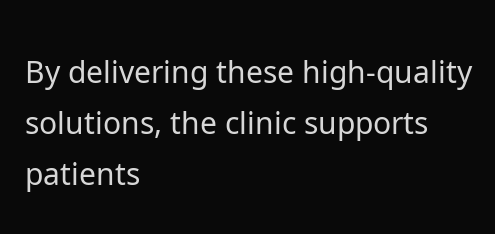By delivering these high-quality solutions, the clinic supports patients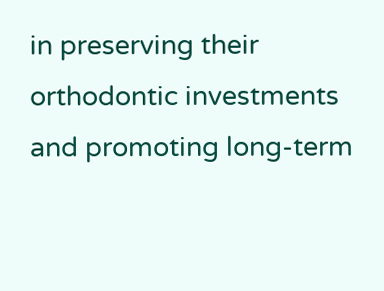in preserving their orthodontic investments and promoting long-term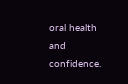oral health and confidence.